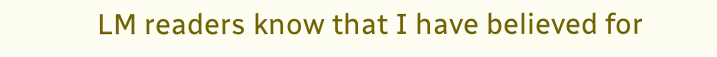LM readers know that I have believed for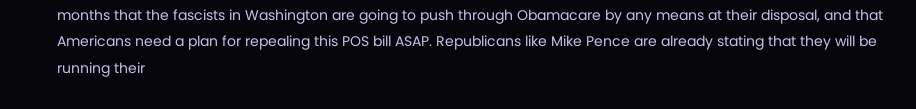months that the fascists in Washington are going to push through Obamacare by any means at their disposal, and that Americans need a plan for repealing this POS bill ASAP. Republicans like Mike Pence are already stating that they will be running their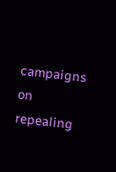campaigns on repealing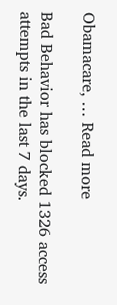Obamacare, … Read more

Bad Behavior has blocked 1326 access attempts in the last 7 days.